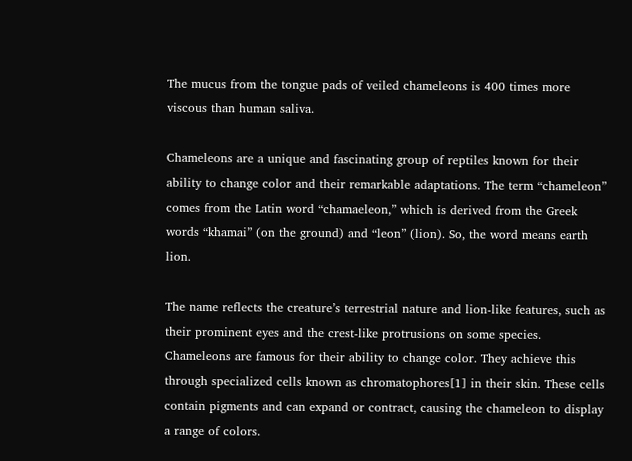The mucus from the tongue pads of veiled chameleons is 400 times more viscous than human saliva.

Chameleons are a unique and fascinating group of reptiles known for their ability to change color and their remarkable adaptations. The term “chameleon” comes from the Latin word “chamaeleon,” which is derived from the Greek words “khamai” (on the ground) and “leon” (lion). So, the word means earth lion.

The name reflects the creature’s terrestrial nature and lion-like features, such as their prominent eyes and the crest-like protrusions on some species. Chameleons are famous for their ability to change color. They achieve this through specialized cells known as chromatophores[1] in their skin. These cells contain pigments and can expand or contract, causing the chameleon to display a range of colors.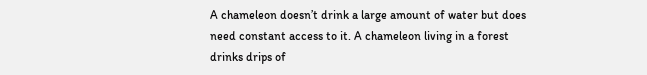A chameleon doesn’t drink a large amount of water but does need constant access to it. A chameleon living in a forest drinks drips of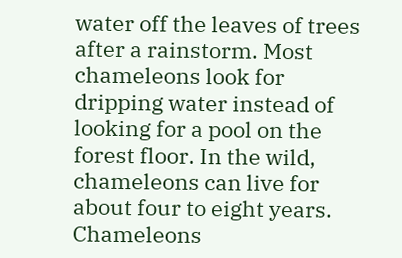water off the leaves of trees after a rainstorm. Most chameleons look for dripping water instead of looking for a pool on the forest floor. In the wild, chameleons can live for about four to eight years. Chameleons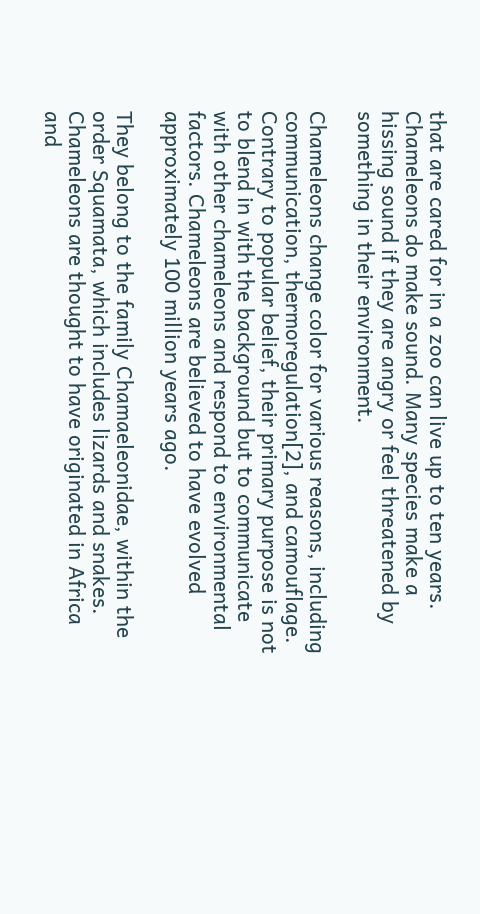that are cared for in a zoo can live up to ten years. Chameleons do make sound. Many species make a hissing sound if they are angry or feel threatened by something in their environment.

Chameleons change color for various reasons, including communication, thermoregulation[2], and camouflage. Contrary to popular belief, their primary purpose is not to blend in with the background but to communicate with other chameleons and respond to environmental factors. Chameleons are believed to have evolved approximately 100 million years ago.

They belong to the family Chamaeleonidae, within the order Squamata, which includes lizards and snakes. Chameleons are thought to have originated in Africa and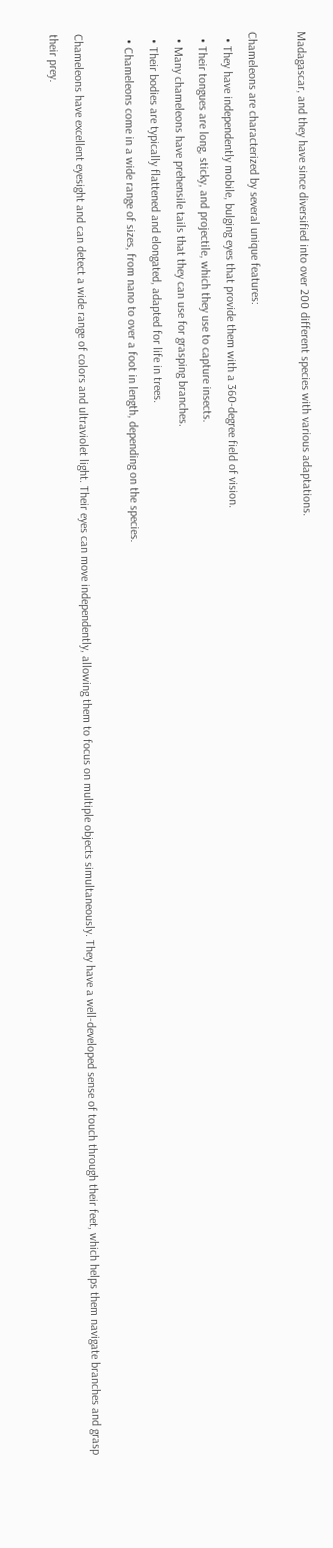Madagascar, and they have since diversified into over 200 different species with various adaptations.

Chameleons are characterized by several unique features:
  • They have independently mobile, bulging eyes that provide them with a 360-degree field of vision.
  • Their tongues are long, sticky, and projectile, which they use to capture insects.
  • Many chameleons have prehensile tails that they can use for grasping branches.
  • Their bodies are typically flattened and elongated, adapted for life in trees.
  • Chameleons come in a wide range of sizes, from nano to over a foot in length, depending on the species.

Chameleons have excellent eyesight and can detect a wide range of colors and ultraviolet light. Their eyes can move independently, allowing them to focus on multiple objects simultaneously. They have a well-developed sense of touch through their feet, which helps them navigate branches and grasp their prey.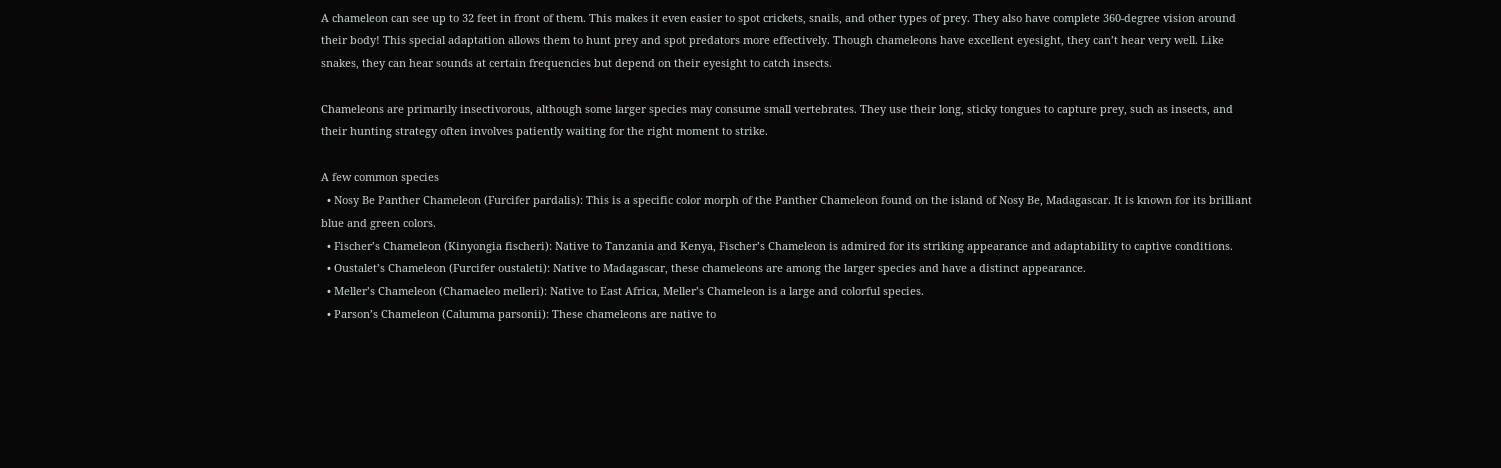A chameleon can see up to 32 feet in front of them. This makes it even easier to spot crickets, snails, and other types of prey. They also have complete 360-degree vision around their body! This special adaptation allows them to hunt prey and spot predators more effectively. Though chameleons have excellent eyesight, they can’t hear very well. Like snakes, they can hear sounds at certain frequencies but depend on their eyesight to catch insects.

Chameleons are primarily insectivorous, although some larger species may consume small vertebrates. They use their long, sticky tongues to capture prey, such as insects, and their hunting strategy often involves patiently waiting for the right moment to strike.

A few common species
  • Nosy Be Panther Chameleon (Furcifer pardalis): This is a specific color morph of the Panther Chameleon found on the island of Nosy Be, Madagascar. It is known for its brilliant blue and green colors.
  • Fischer’s Chameleon (Kinyongia fischeri): Native to Tanzania and Kenya, Fischer’s Chameleon is admired for its striking appearance and adaptability to captive conditions.
  • Oustalet’s Chameleon (Furcifer oustaleti): Native to Madagascar, these chameleons are among the larger species and have a distinct appearance.
  • Meller’s Chameleon (Chamaeleo melleri): Native to East Africa, Meller’s Chameleon is a large and colorful species.
  • Parson’s Chameleon (Calumma parsonii): These chameleons are native to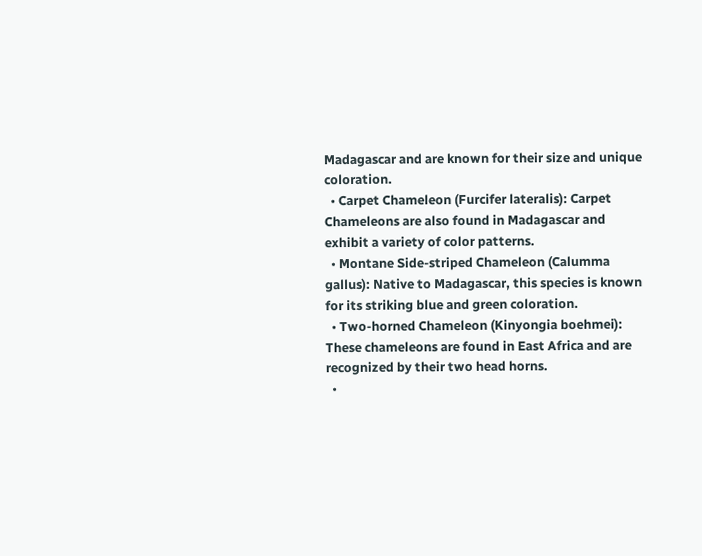Madagascar and are known for their size and unique coloration.
  • Carpet Chameleon (Furcifer lateralis): Carpet Chameleons are also found in Madagascar and exhibit a variety of color patterns.
  • Montane Side-striped Chameleon (Calumma gallus): Native to Madagascar, this species is known for its striking blue and green coloration.
  • Two-horned Chameleon (Kinyongia boehmei): These chameleons are found in East Africa and are recognized by their two head horns.
  •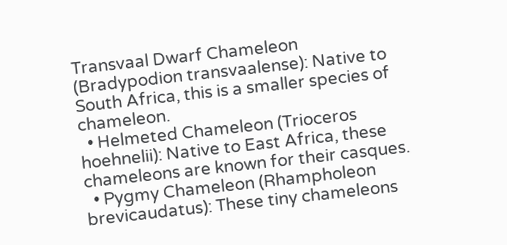Transvaal Dwarf Chameleon (Bradypodion transvaalense): Native to South Africa, this is a smaller species of chameleon.
  • Helmeted Chameleon (Trioceros hoehnelii): Native to East Africa, these chameleons are known for their casques.
  • Pygmy Chameleon (Rhampholeon brevicaudatus): These tiny chameleons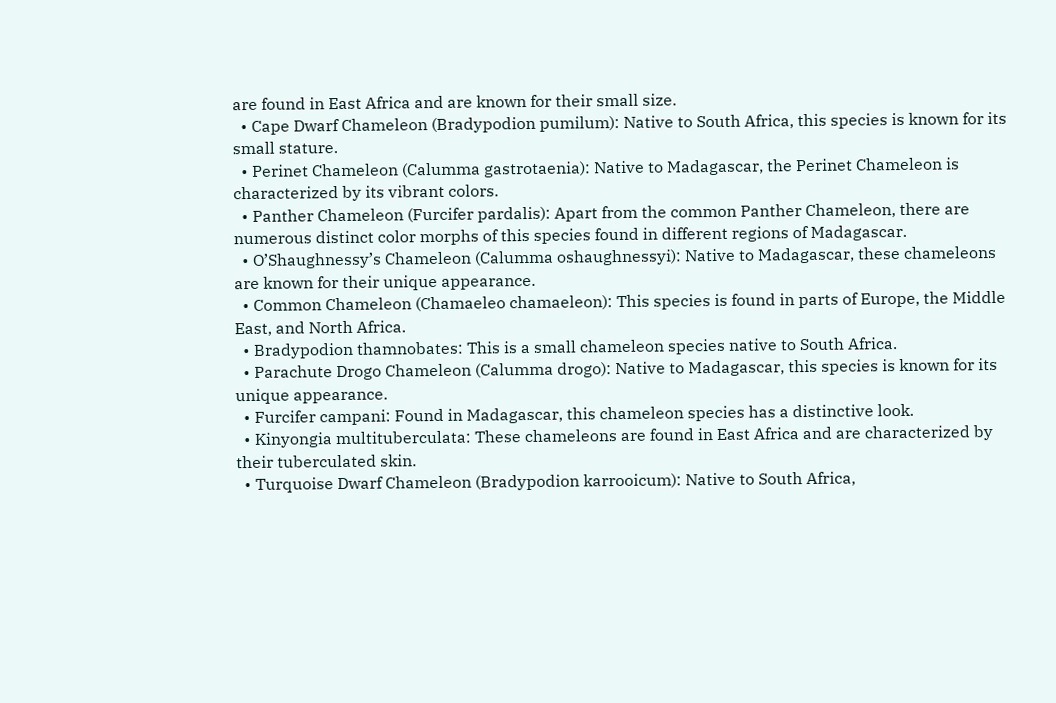are found in East Africa and are known for their small size.
  • Cape Dwarf Chameleon (Bradypodion pumilum): Native to South Africa, this species is known for its small stature.
  • Perinet Chameleon (Calumma gastrotaenia): Native to Madagascar, the Perinet Chameleon is characterized by its vibrant colors.
  • Panther Chameleon (Furcifer pardalis): Apart from the common Panther Chameleon, there are numerous distinct color morphs of this species found in different regions of Madagascar.
  • O’Shaughnessy’s Chameleon (Calumma oshaughnessyi): Native to Madagascar, these chameleons are known for their unique appearance.
  • Common Chameleon (Chamaeleo chamaeleon): This species is found in parts of Europe, the Middle East, and North Africa.
  • Bradypodion thamnobates: This is a small chameleon species native to South Africa.
  • Parachute Drogo Chameleon (Calumma drogo): Native to Madagascar, this species is known for its unique appearance.
  • Furcifer campani: Found in Madagascar, this chameleon species has a distinctive look.
  • Kinyongia multituberculata: These chameleons are found in East Africa and are characterized by their tuberculated skin.
  • Turquoise Dwarf Chameleon (Bradypodion karrooicum): Native to South Africa,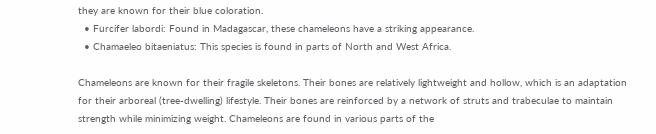they are known for their blue coloration.
  • Furcifer labordi: Found in Madagascar, these chameleons have a striking appearance.
  • Chamaeleo bitaeniatus: This species is found in parts of North and West Africa.

Chameleons are known for their fragile skeletons. Their bones are relatively lightweight and hollow, which is an adaptation for their arboreal (tree-dwelling) lifestyle. Their bones are reinforced by a network of struts and trabeculae to maintain strength while minimizing weight. Chameleons are found in various parts of the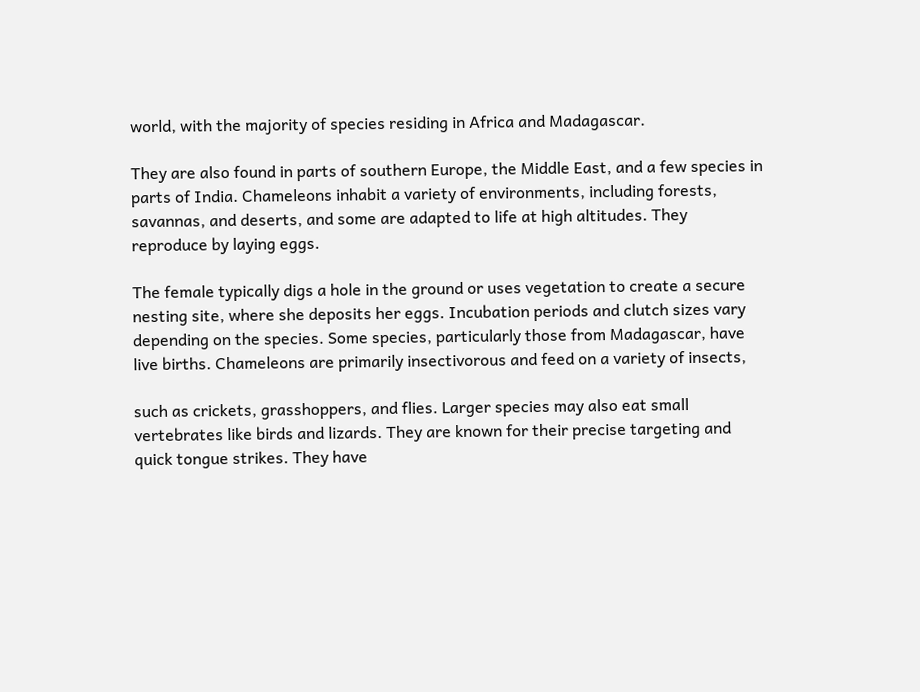world, with the majority of species residing in Africa and Madagascar.

They are also found in parts of southern Europe, the Middle East, and a few species in parts of India. Chameleons inhabit a variety of environments, including forests, savannas, and deserts, and some are adapted to life at high altitudes. They reproduce by laying eggs.

The female typically digs a hole in the ground or uses vegetation to create a secure nesting site, where she deposits her eggs. Incubation periods and clutch sizes vary depending on the species. Some species, particularly those from Madagascar, have live births. Chameleons are primarily insectivorous and feed on a variety of insects,

such as crickets, grasshoppers, and flies. Larger species may also eat small vertebrates like birds and lizards. They are known for their precise targeting and quick tongue strikes. They have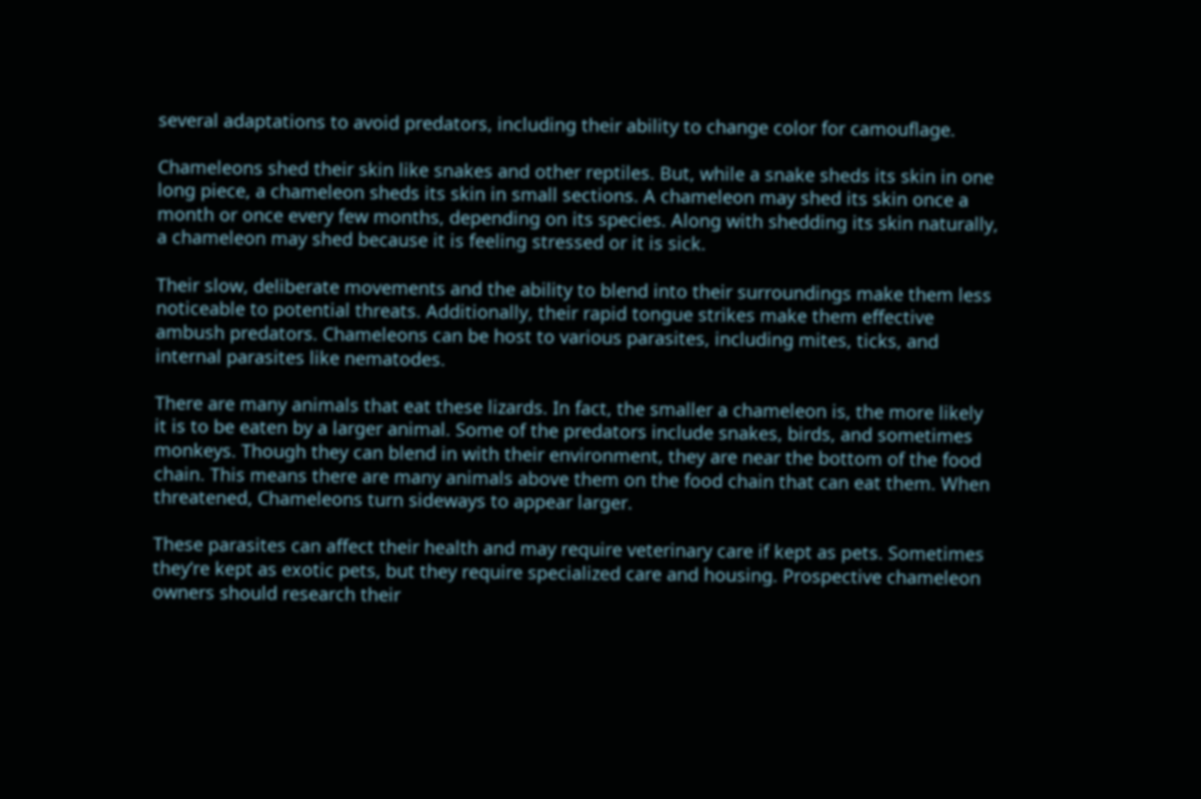several adaptations to avoid predators, including their ability to change color for camouflage.

Chameleons shed their skin like snakes and other reptiles. But, while a snake sheds its skin in one long piece, a chameleon sheds its skin in small sections. A chameleon may shed its skin once a month or once every few months, depending on its species. Along with shedding its skin naturally, a chameleon may shed because it is feeling stressed or it is sick.

Their slow, deliberate movements and the ability to blend into their surroundings make them less noticeable to potential threats. Additionally, their rapid tongue strikes make them effective ambush predators. Chameleons can be host to various parasites, including mites, ticks, and internal parasites like nematodes.

There are many animals that eat these lizards. In fact, the smaller a chameleon is, the more likely it is to be eaten by a larger animal. Some of the predators include snakes, birds, and sometimes monkeys. Though they can blend in with their environment, they are near the bottom of the food chain. This means there are many animals above them on the food chain that can eat them. When threatened, Chameleons turn sideways to appear larger.

These parasites can affect their health and may require veterinary care if kept as pets. Sometimes they’re kept as exotic pets, but they require specialized care and housing. Prospective chameleon owners should research their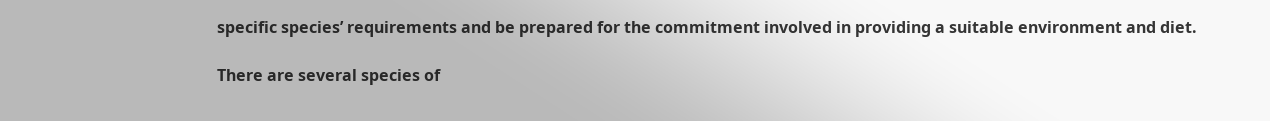specific species’ requirements and be prepared for the commitment involved in providing a suitable environment and diet.

There are several species of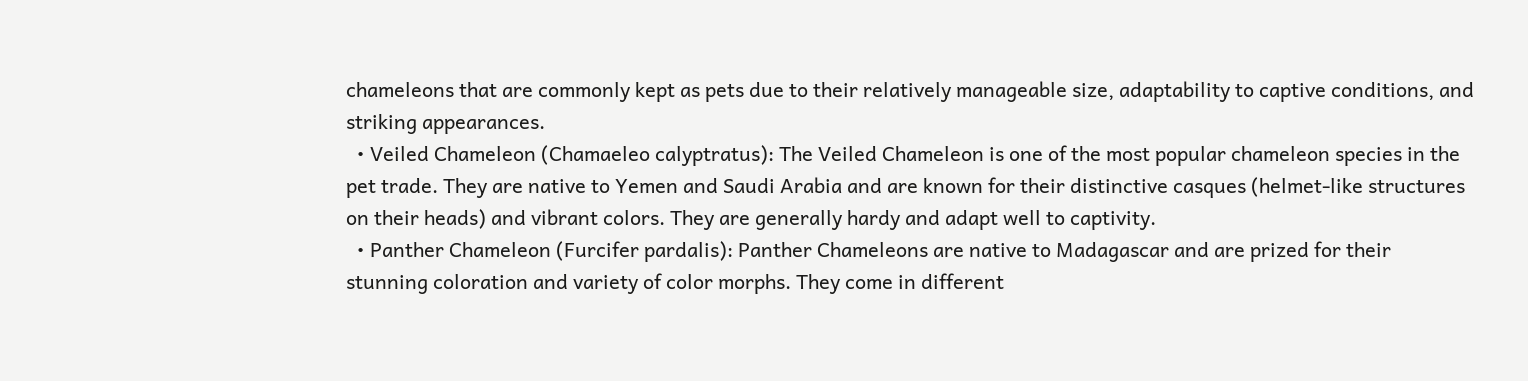chameleons that are commonly kept as pets due to their relatively manageable size, adaptability to captive conditions, and striking appearances.
  • Veiled Chameleon (Chamaeleo calyptratus): The Veiled Chameleon is one of the most popular chameleon species in the pet trade. They are native to Yemen and Saudi Arabia and are known for their distinctive casques (helmet-like structures on their heads) and vibrant colors. They are generally hardy and adapt well to captivity.
  • Panther Chameleon (Furcifer pardalis): Panther Chameleons are native to Madagascar and are prized for their stunning coloration and variety of color morphs. They come in different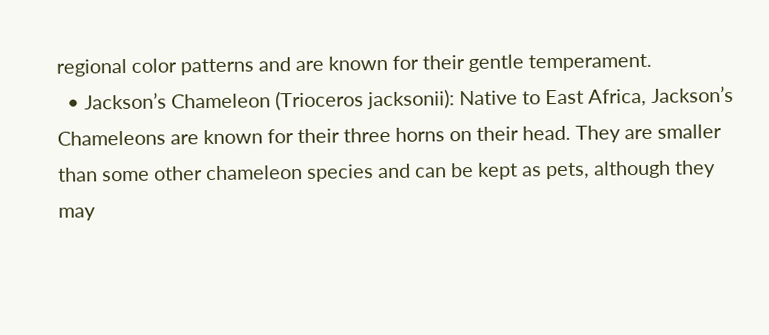regional color patterns and are known for their gentle temperament.
  • Jackson’s Chameleon (Trioceros jacksonii): Native to East Africa, Jackson’s Chameleons are known for their three horns on their head. They are smaller than some other chameleon species and can be kept as pets, although they may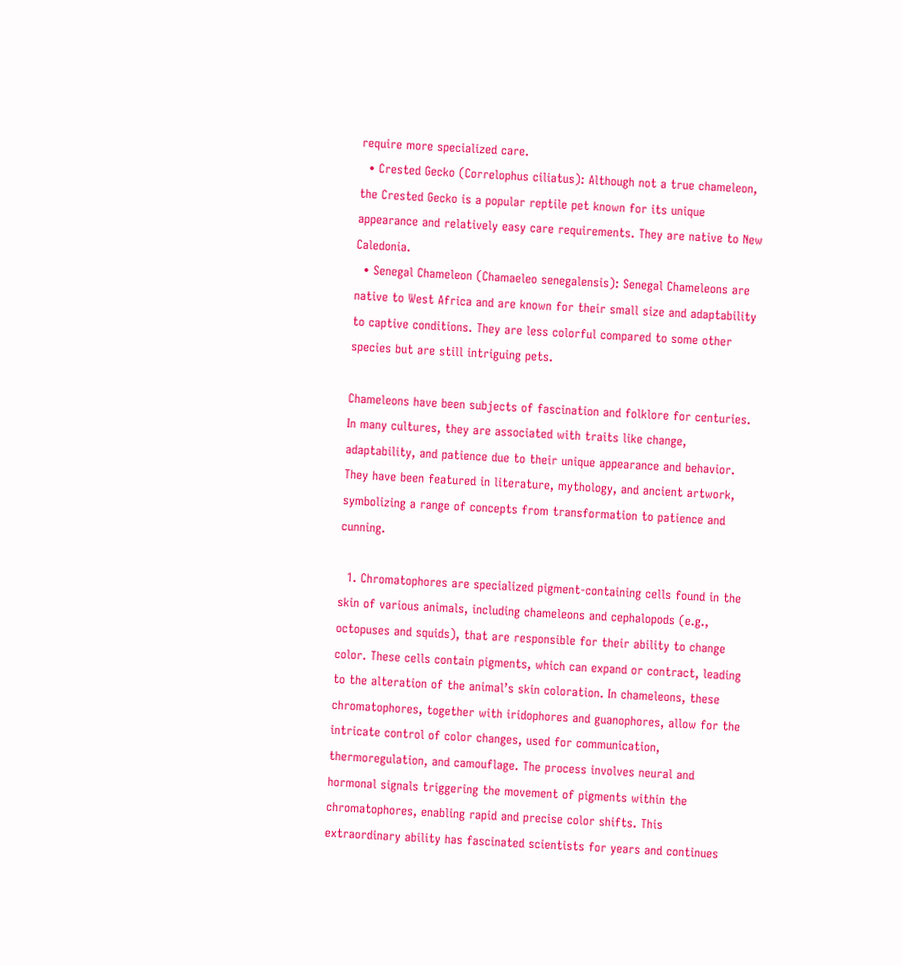require more specialized care.
  • Crested Gecko (Correlophus ciliatus): Although not a true chameleon, the Crested Gecko is a popular reptile pet known for its unique appearance and relatively easy care requirements. They are native to New Caledonia.
  • Senegal Chameleon (Chamaeleo senegalensis): Senegal Chameleons are native to West Africa and are known for their small size and adaptability to captive conditions. They are less colorful compared to some other species but are still intriguing pets.

Chameleons have been subjects of fascination and folklore for centuries. In many cultures, they are associated with traits like change, adaptability, and patience due to their unique appearance and behavior. They have been featured in literature, mythology, and ancient artwork, symbolizing a range of concepts from transformation to patience and cunning.

  1. Chromatophores are specialized pigment-containing cells found in the skin of various animals, including chameleons and cephalopods (e.g., octopuses and squids), that are responsible for their ability to change color. These cells contain pigments, which can expand or contract, leading to the alteration of the animal’s skin coloration. In chameleons, these chromatophores, together with iridophores and guanophores, allow for the intricate control of color changes, used for communication, thermoregulation, and camouflage. The process involves neural and hormonal signals triggering the movement of pigments within the chromatophores, enabling rapid and precise color shifts. This extraordinary ability has fascinated scientists for years and continues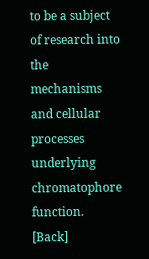to be a subject of research into the mechanisms and cellular processes underlying chromatophore function. [Back]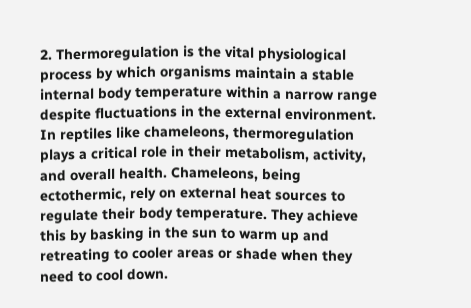2. Thermoregulation is the vital physiological process by which organisms maintain a stable internal body temperature within a narrow range despite fluctuations in the external environment. In reptiles like chameleons, thermoregulation plays a critical role in their metabolism, activity, and overall health. Chameleons, being ectothermic, rely on external heat sources to regulate their body temperature. They achieve this by basking in the sun to warm up and retreating to cooler areas or shade when they need to cool down.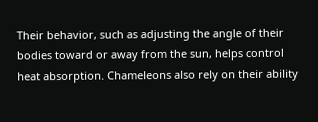Their behavior, such as adjusting the angle of their bodies toward or away from the sun, helps control heat absorption. Chameleons also rely on their ability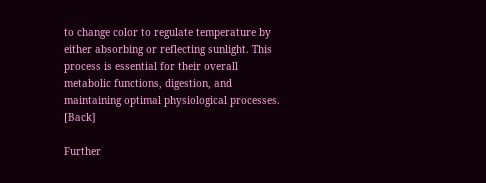to change color to regulate temperature by either absorbing or reflecting sunlight. This process is essential for their overall metabolic functions, digestion, and maintaining optimal physiological processes. [Back]

Further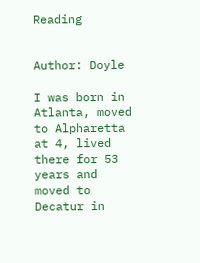Reading


Author: Doyle

I was born in Atlanta, moved to Alpharetta at 4, lived there for 53 years and moved to Decatur in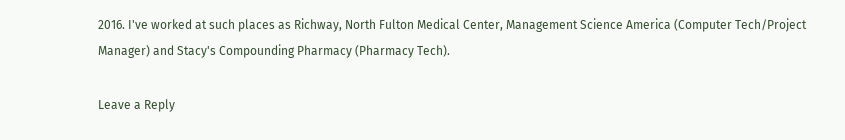2016. I've worked at such places as Richway, North Fulton Medical Center, Management Science America (Computer Tech/Project Manager) and Stacy's Compounding Pharmacy (Pharmacy Tech).

Leave a Reply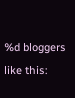%d bloggers like this: